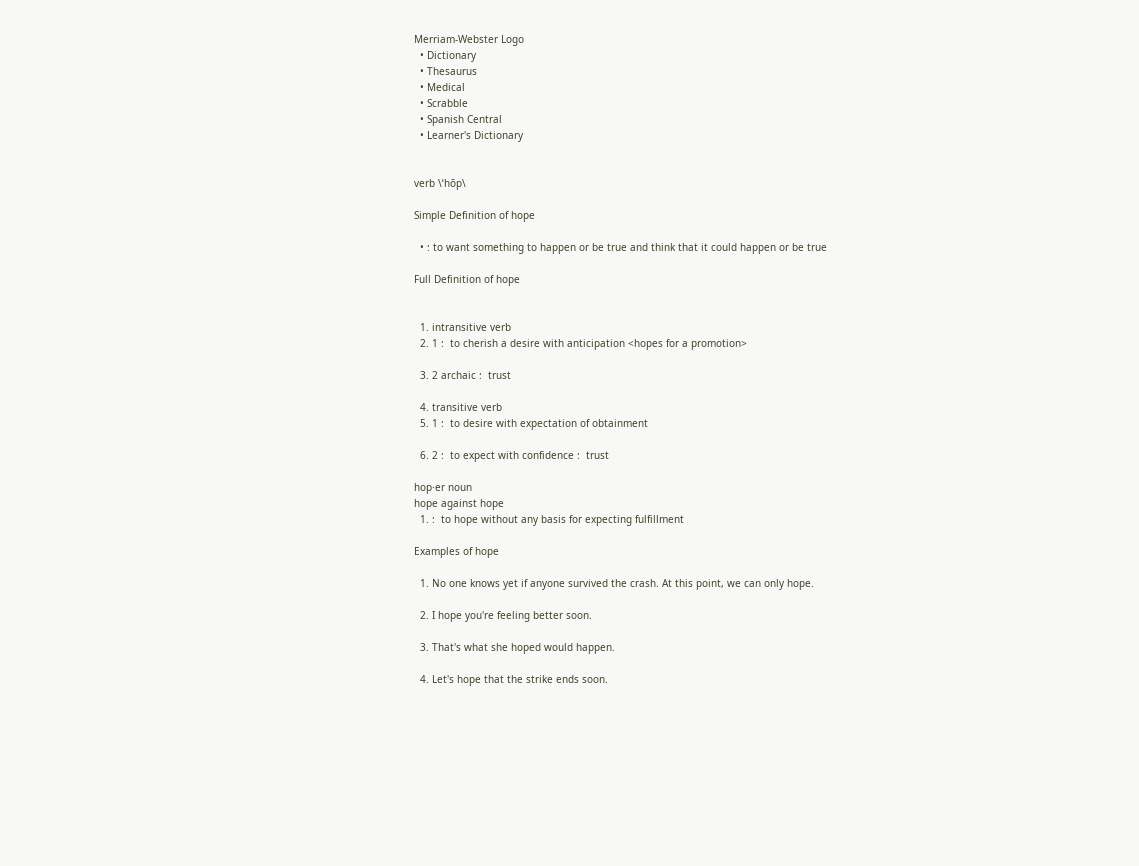Merriam-Webster Logo
  • Dictionary
  • Thesaurus
  • Medical
  • Scrabble
  • Spanish Central
  • Learner's Dictionary


verb \ˈhōp\

Simple Definition of hope

  • : to want something to happen or be true and think that it could happen or be true

Full Definition of hope


  1. intransitive verb
  2. 1 :  to cherish a desire with anticipation <hopes for a promotion>

  3. 2 archaic :  trust

  4. transitive verb
  5. 1 :  to desire with expectation of obtainment

  6. 2 :  to expect with confidence :  trust

hop·er noun
hope against hope
  1. :  to hope without any basis for expecting fulfillment

Examples of hope

  1. No one knows yet if anyone survived the crash. At this point, we can only hope.

  2. I hope you're feeling better soon.

  3. That's what she hoped would happen.

  4. Let's hope that the strike ends soon.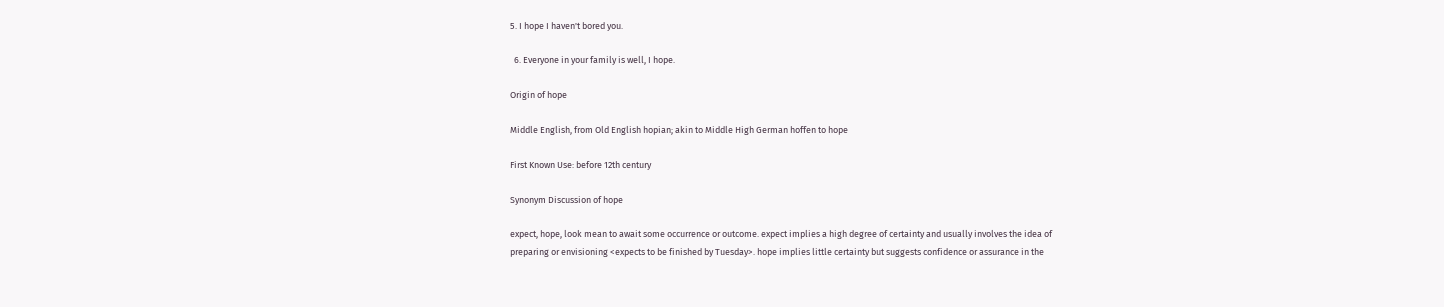5. I hope I haven't bored you.

  6. Everyone in your family is well, I hope.

Origin of hope

Middle English, from Old English hopian; akin to Middle High German hoffen to hope

First Known Use: before 12th century

Synonym Discussion of hope

expect, hope, look mean to await some occurrence or outcome. expect implies a high degree of certainty and usually involves the idea of preparing or envisioning <expects to be finished by Tuesday>. hope implies little certainty but suggests confidence or assurance in the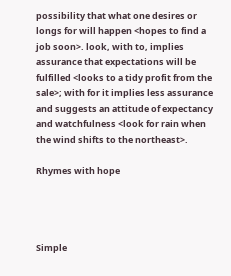possibility that what one desires or longs for will happen <hopes to find a job soon>. look, with to, implies assurance that expectations will be fulfilled <looks to a tidy profit from the sale>; with for it implies less assurance and suggests an attitude of expectancy and watchfulness <look for rain when the wind shifts to the northeast>.

Rhymes with hope




Simple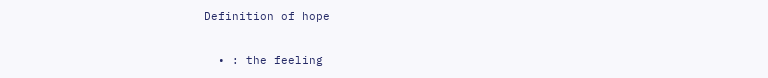Definition of hope

  • : the feeling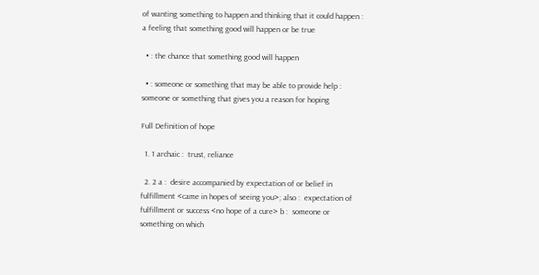of wanting something to happen and thinking that it could happen : a feeling that something good will happen or be true

  • : the chance that something good will happen

  • : someone or something that may be able to provide help : someone or something that gives you a reason for hoping

Full Definition of hope

  1. 1 archaic :  trust, reliance

  2. 2 a :  desire accompanied by expectation of or belief in fulfillment <came in hopes of seeing you>; also :  expectation of fulfillment or success <no hope of a cure> b :  someone or something on which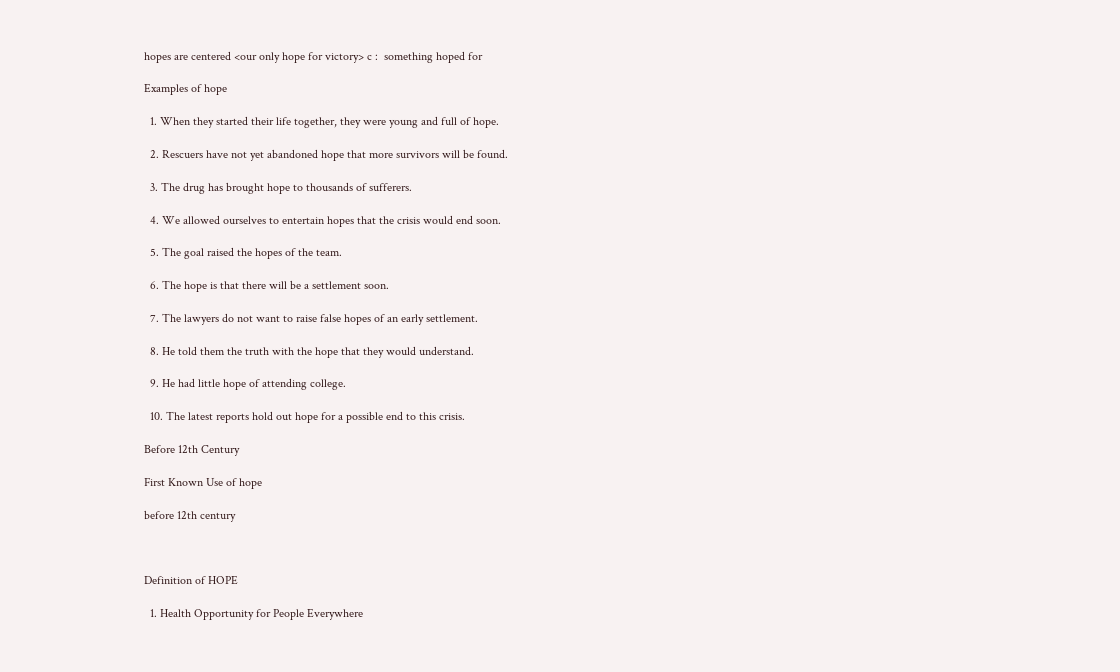hopes are centered <our only hope for victory> c :  something hoped for

Examples of hope

  1. When they started their life together, they were young and full of hope.

  2. Rescuers have not yet abandoned hope that more survivors will be found.

  3. The drug has brought hope to thousands of sufferers.

  4. We allowed ourselves to entertain hopes that the crisis would end soon.

  5. The goal raised the hopes of the team.

  6. The hope is that there will be a settlement soon.

  7. The lawyers do not want to raise false hopes of an early settlement.

  8. He told them the truth with the hope that they would understand.

  9. He had little hope of attending college.

  10. The latest reports hold out hope for a possible end to this crisis.

Before 12th Century

First Known Use of hope

before 12th century



Definition of HOPE

  1. Health Opportunity for People Everywhere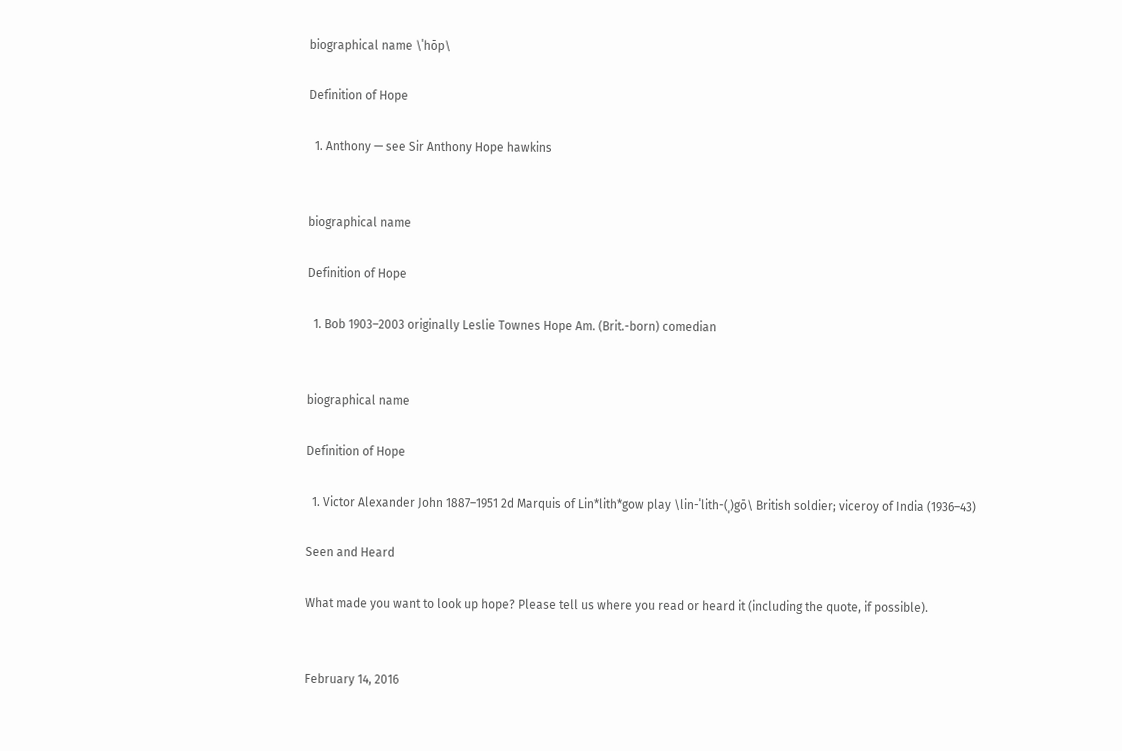biographical name \ˈhōp\

Definition of Hope

  1. Anthony — see Sir Anthony Hope hawkins


biographical name

Definition of Hope

  1. Bob 1903–2003 originally Leslie Townes Hope Am. (Brit.-born) comedian


biographical name

Definition of Hope

  1. Victor Alexander John 1887–1951 2d Marquis of Lin*lith*gow play \lin-ˈlith-(ˌ)gō\ British soldier; viceroy of India (1936–43)

Seen and Heard

What made you want to look up hope? Please tell us where you read or heard it (including the quote, if possible).


February 14, 2016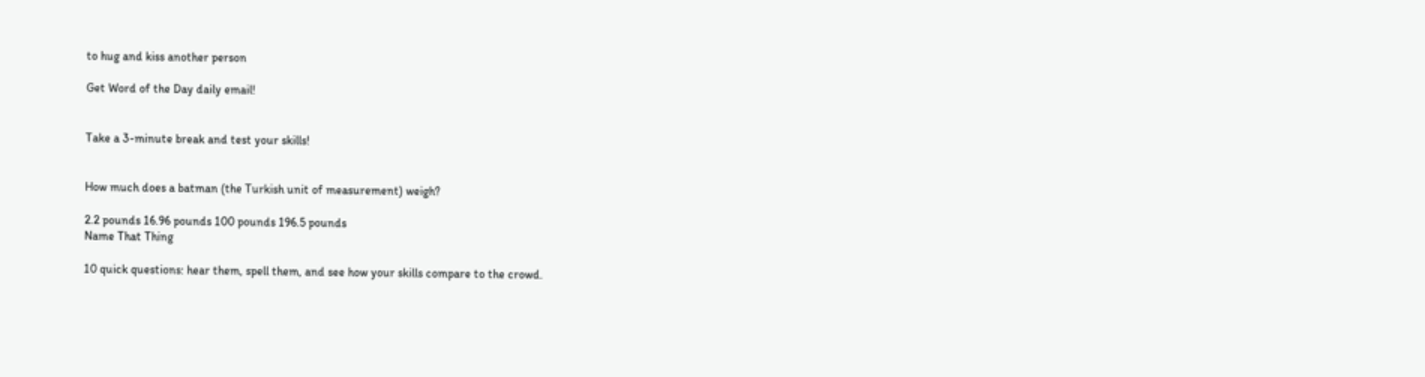to hug and kiss another person

Get Word of the Day daily email!


Take a 3-minute break and test your skills!


How much does a batman (the Turkish unit of measurement) weigh?

2.2 pounds 16.96 pounds 100 pounds 196.5 pounds
Name That Thing

10 quick questions: hear them, spell them, and see how your skills compare to the crowd.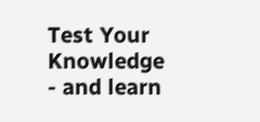Test Your Knowledge - and learn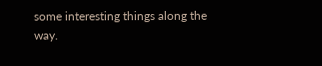some interesting things along the way.